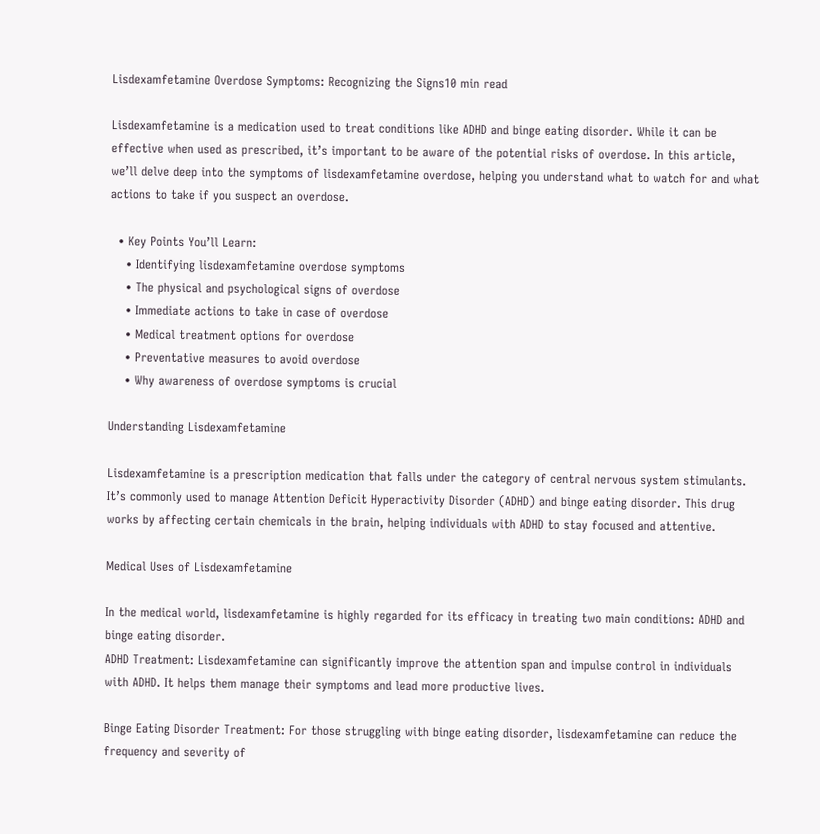Lisdexamfetamine Overdose Symptoms: Recognizing the Signs10 min read

Lisdexamfetamine is a medication used to treat conditions like ADHD and binge eating disorder. While it can be effective when used as prescribed, it’s important to be aware of the potential risks of overdose. In this article, we’ll delve deep into the symptoms of lisdexamfetamine overdose, helping you understand what to watch for and what actions to take if you suspect an overdose.

  • Key Points You’ll Learn:
    • Identifying lisdexamfetamine overdose symptoms
    • The physical and psychological signs of overdose
    • Immediate actions to take in case of overdose
    • Medical treatment options for overdose
    • Preventative measures to avoid overdose
    • Why awareness of overdose symptoms is crucial

Understanding Lisdexamfetamine

Lisdexamfetamine is a prescription medication that falls under the category of central nervous system stimulants. It’s commonly used to manage Attention Deficit Hyperactivity Disorder (ADHD) and binge eating disorder. This drug works by affecting certain chemicals in the brain, helping individuals with ADHD to stay focused and attentive.

Medical Uses of Lisdexamfetamine

In the medical world, lisdexamfetamine is highly regarded for its efficacy in treating two main conditions: ADHD and binge eating disorder.
ADHD Treatment: Lisdexamfetamine can significantly improve the attention span and impulse control in individuals with ADHD. It helps them manage their symptoms and lead more productive lives.

Binge Eating Disorder Treatment: For those struggling with binge eating disorder, lisdexamfetamine can reduce the frequency and severity of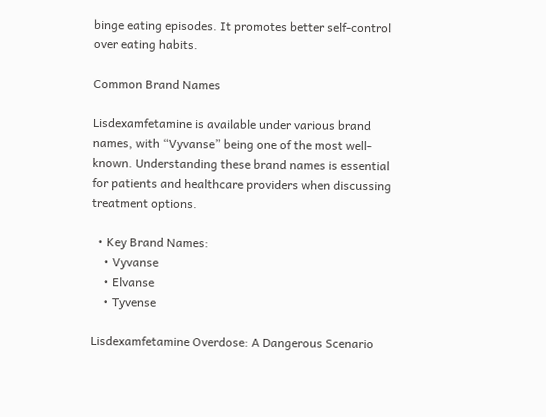binge eating episodes. It promotes better self-control over eating habits.

Common Brand Names

Lisdexamfetamine is available under various brand names, with “Vyvanse” being one of the most well-known. Understanding these brand names is essential for patients and healthcare providers when discussing treatment options.

  • Key Brand Names:
    • Vyvanse
    • Elvanse
    • Tyvense

Lisdexamfetamine Overdose: A Dangerous Scenario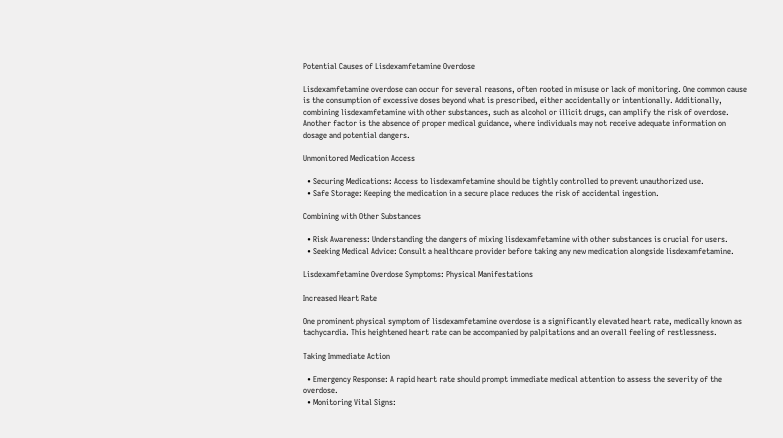Potential Causes of Lisdexamfetamine Overdose

Lisdexamfetamine overdose can occur for several reasons, often rooted in misuse or lack of monitoring. One common cause is the consumption of excessive doses beyond what is prescribed, either accidentally or intentionally. Additionally, combining lisdexamfetamine with other substances, such as alcohol or illicit drugs, can amplify the risk of overdose. Another factor is the absence of proper medical guidance, where individuals may not receive adequate information on dosage and potential dangers.

Unmonitored Medication Access

  • Securing Medications: Access to lisdexamfetamine should be tightly controlled to prevent unauthorized use.
  • Safe Storage: Keeping the medication in a secure place reduces the risk of accidental ingestion.

Combining with Other Substances

  • Risk Awareness: Understanding the dangers of mixing lisdexamfetamine with other substances is crucial for users.
  • Seeking Medical Advice: Consult a healthcare provider before taking any new medication alongside lisdexamfetamine.

Lisdexamfetamine Overdose Symptoms: Physical Manifestations

Increased Heart Rate

One prominent physical symptom of lisdexamfetamine overdose is a significantly elevated heart rate, medically known as tachycardia. This heightened heart rate can be accompanied by palpitations and an overall feeling of restlessness.

Taking Immediate Action

  • Emergency Response: A rapid heart rate should prompt immediate medical attention to assess the severity of the overdose.
  • Monitoring Vital Signs: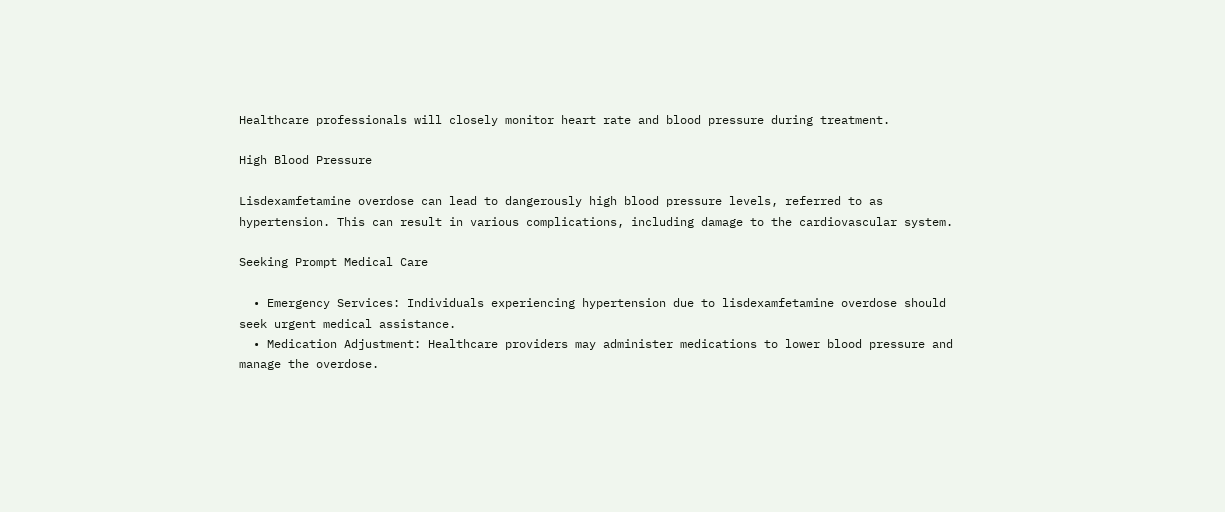Healthcare professionals will closely monitor heart rate and blood pressure during treatment.

High Blood Pressure

Lisdexamfetamine overdose can lead to dangerously high blood pressure levels, referred to as hypertension. This can result in various complications, including damage to the cardiovascular system.

Seeking Prompt Medical Care

  • Emergency Services: Individuals experiencing hypertension due to lisdexamfetamine overdose should seek urgent medical assistance.
  • Medication Adjustment: Healthcare providers may administer medications to lower blood pressure and manage the overdose.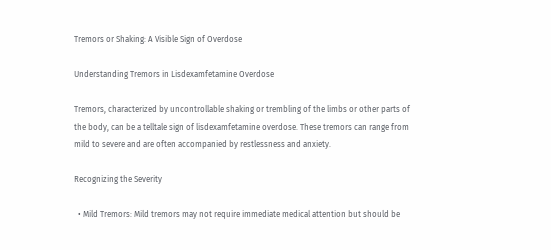Tremors or Shaking: A Visible Sign of Overdose

Understanding Tremors in Lisdexamfetamine Overdose

Tremors, characterized by uncontrollable shaking or trembling of the limbs or other parts of the body, can be a telltale sign of lisdexamfetamine overdose. These tremors can range from mild to severe and are often accompanied by restlessness and anxiety.

Recognizing the Severity

  • Mild Tremors: Mild tremors may not require immediate medical attention but should be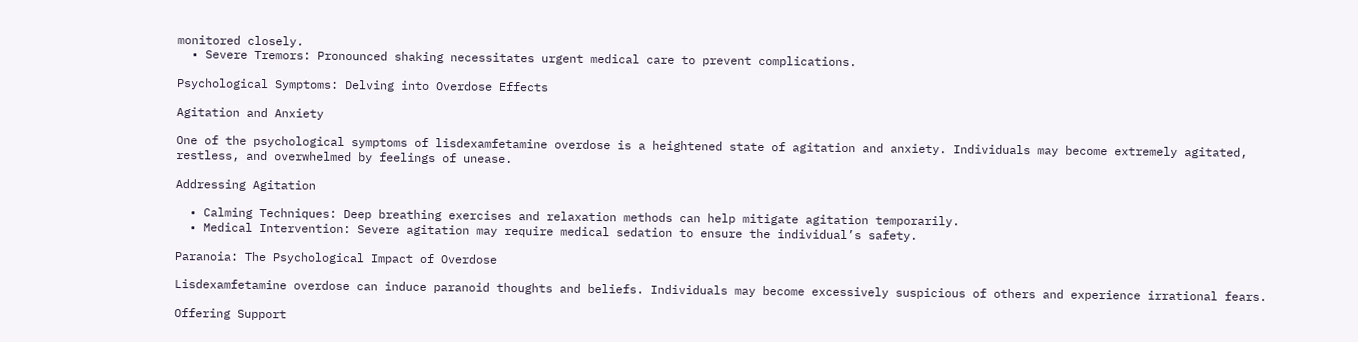monitored closely.
  • Severe Tremors: Pronounced shaking necessitates urgent medical care to prevent complications.

Psychological Symptoms: Delving into Overdose Effects

Agitation and Anxiety

One of the psychological symptoms of lisdexamfetamine overdose is a heightened state of agitation and anxiety. Individuals may become extremely agitated, restless, and overwhelmed by feelings of unease.

Addressing Agitation

  • Calming Techniques: Deep breathing exercises and relaxation methods can help mitigate agitation temporarily.
  • Medical Intervention: Severe agitation may require medical sedation to ensure the individual’s safety.

Paranoia: The Psychological Impact of Overdose

Lisdexamfetamine overdose can induce paranoid thoughts and beliefs. Individuals may become excessively suspicious of others and experience irrational fears.

Offering Support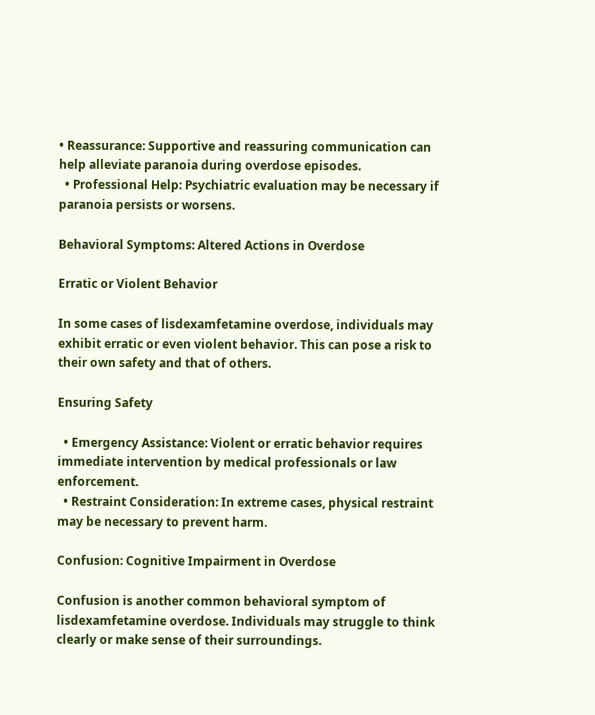• Reassurance: Supportive and reassuring communication can help alleviate paranoia during overdose episodes.
  • Professional Help: Psychiatric evaluation may be necessary if paranoia persists or worsens.

Behavioral Symptoms: Altered Actions in Overdose

Erratic or Violent Behavior

In some cases of lisdexamfetamine overdose, individuals may exhibit erratic or even violent behavior. This can pose a risk to their own safety and that of others.

Ensuring Safety

  • Emergency Assistance: Violent or erratic behavior requires immediate intervention by medical professionals or law enforcement.
  • Restraint Consideration: In extreme cases, physical restraint may be necessary to prevent harm.

Confusion: Cognitive Impairment in Overdose

Confusion is another common behavioral symptom of lisdexamfetamine overdose. Individuals may struggle to think clearly or make sense of their surroundings.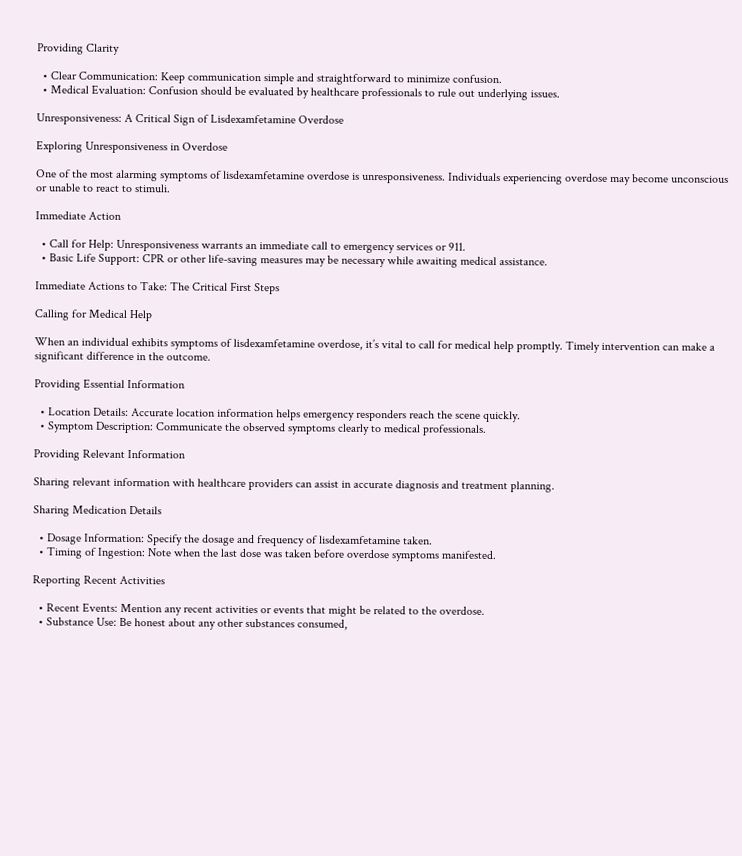Providing Clarity

  • Clear Communication: Keep communication simple and straightforward to minimize confusion.
  • Medical Evaluation: Confusion should be evaluated by healthcare professionals to rule out underlying issues.

Unresponsiveness: A Critical Sign of Lisdexamfetamine Overdose

Exploring Unresponsiveness in Overdose

One of the most alarming symptoms of lisdexamfetamine overdose is unresponsiveness. Individuals experiencing overdose may become unconscious or unable to react to stimuli.

Immediate Action

  • Call for Help: Unresponsiveness warrants an immediate call to emergency services or 911.
  • Basic Life Support: CPR or other life-saving measures may be necessary while awaiting medical assistance.

Immediate Actions to Take: The Critical First Steps

Calling for Medical Help

When an individual exhibits symptoms of lisdexamfetamine overdose, it’s vital to call for medical help promptly. Timely intervention can make a significant difference in the outcome.

Providing Essential Information

  • Location Details: Accurate location information helps emergency responders reach the scene quickly.
  • Symptom Description: Communicate the observed symptoms clearly to medical professionals.

Providing Relevant Information

Sharing relevant information with healthcare providers can assist in accurate diagnosis and treatment planning.

Sharing Medication Details

  • Dosage Information: Specify the dosage and frequency of lisdexamfetamine taken.
  • Timing of Ingestion: Note when the last dose was taken before overdose symptoms manifested.

Reporting Recent Activities

  • Recent Events: Mention any recent activities or events that might be related to the overdose.
  • Substance Use: Be honest about any other substances consumed,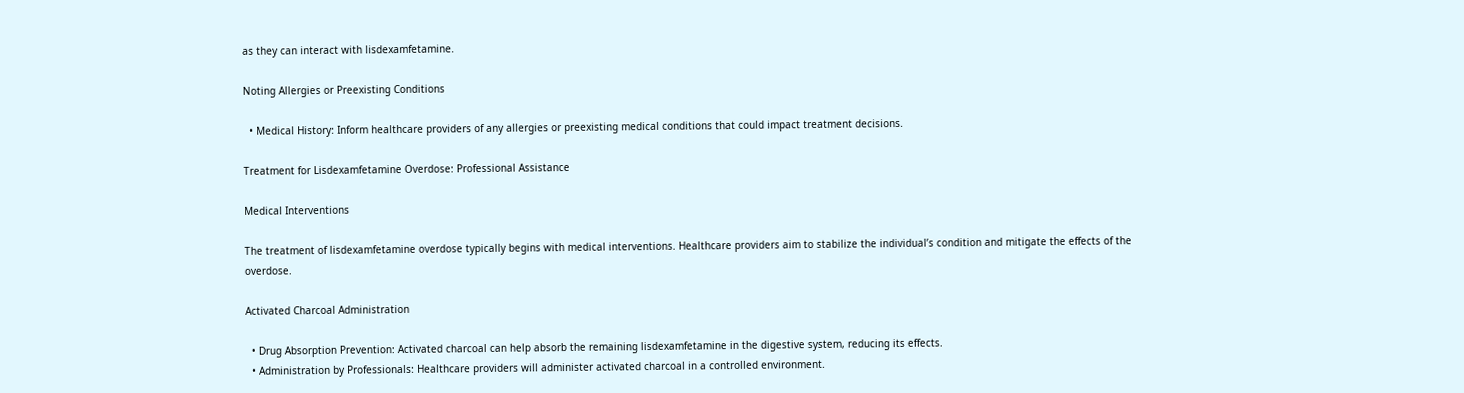as they can interact with lisdexamfetamine.

Noting Allergies or Preexisting Conditions

  • Medical History: Inform healthcare providers of any allergies or preexisting medical conditions that could impact treatment decisions.

Treatment for Lisdexamfetamine Overdose: Professional Assistance

Medical Interventions

The treatment of lisdexamfetamine overdose typically begins with medical interventions. Healthcare providers aim to stabilize the individual’s condition and mitigate the effects of the overdose.

Activated Charcoal Administration

  • Drug Absorption Prevention: Activated charcoal can help absorb the remaining lisdexamfetamine in the digestive system, reducing its effects.
  • Administration by Professionals: Healthcare providers will administer activated charcoal in a controlled environment.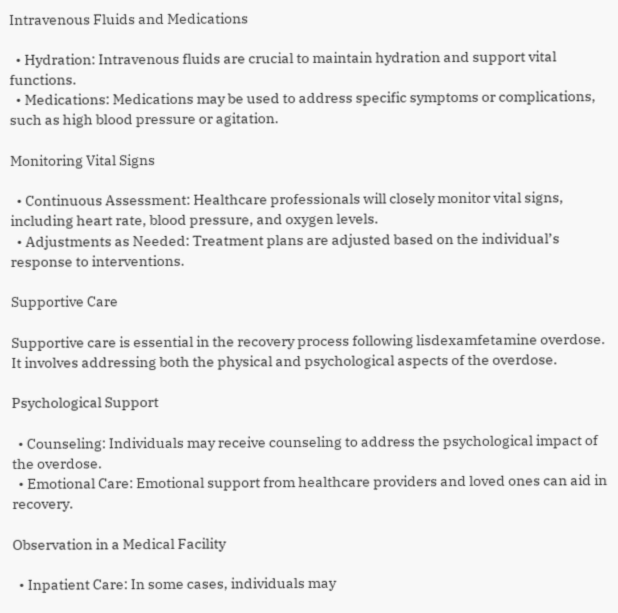Intravenous Fluids and Medications

  • Hydration: Intravenous fluids are crucial to maintain hydration and support vital functions.
  • Medications: Medications may be used to address specific symptoms or complications, such as high blood pressure or agitation.

Monitoring Vital Signs

  • Continuous Assessment: Healthcare professionals will closely monitor vital signs, including heart rate, blood pressure, and oxygen levels.
  • Adjustments as Needed: Treatment plans are adjusted based on the individual’s response to interventions.

Supportive Care

Supportive care is essential in the recovery process following lisdexamfetamine overdose. It involves addressing both the physical and psychological aspects of the overdose.

Psychological Support

  • Counseling: Individuals may receive counseling to address the psychological impact of the overdose.
  • Emotional Care: Emotional support from healthcare providers and loved ones can aid in recovery.

Observation in a Medical Facility

  • Inpatient Care: In some cases, individuals may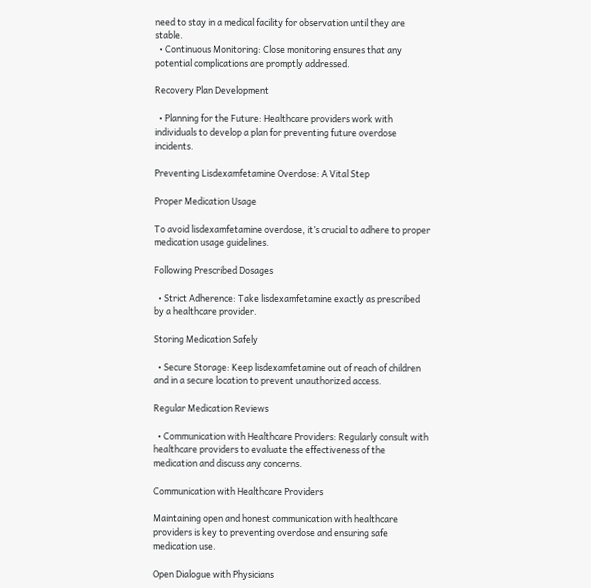need to stay in a medical facility for observation until they are stable.
  • Continuous Monitoring: Close monitoring ensures that any potential complications are promptly addressed.

Recovery Plan Development

  • Planning for the Future: Healthcare providers work with individuals to develop a plan for preventing future overdose incidents.

Preventing Lisdexamfetamine Overdose: A Vital Step

Proper Medication Usage

To avoid lisdexamfetamine overdose, it’s crucial to adhere to proper medication usage guidelines.

Following Prescribed Dosages

  • Strict Adherence: Take lisdexamfetamine exactly as prescribed by a healthcare provider.

Storing Medication Safely

  • Secure Storage: Keep lisdexamfetamine out of reach of children and in a secure location to prevent unauthorized access.

Regular Medication Reviews

  • Communication with Healthcare Providers: Regularly consult with healthcare providers to evaluate the effectiveness of the medication and discuss any concerns.

Communication with Healthcare Providers

Maintaining open and honest communication with healthcare providers is key to preventing overdose and ensuring safe medication use.

Open Dialogue with Physicians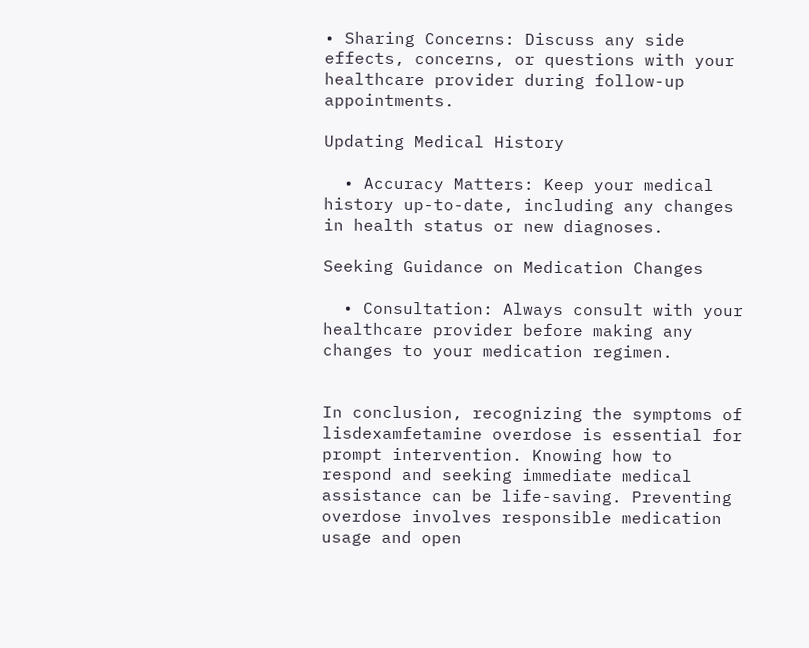• Sharing Concerns: Discuss any side effects, concerns, or questions with your healthcare provider during follow-up appointments.

Updating Medical History

  • Accuracy Matters: Keep your medical history up-to-date, including any changes in health status or new diagnoses.

Seeking Guidance on Medication Changes

  • Consultation: Always consult with your healthcare provider before making any changes to your medication regimen.


In conclusion, recognizing the symptoms of lisdexamfetamine overdose is essential for prompt intervention. Knowing how to respond and seeking immediate medical assistance can be life-saving. Preventing overdose involves responsible medication usage and open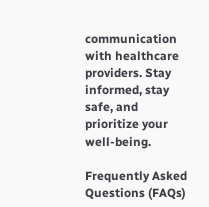communication with healthcare providers. Stay informed, stay safe, and prioritize your well-being.

Frequently Asked Questions (FAQs)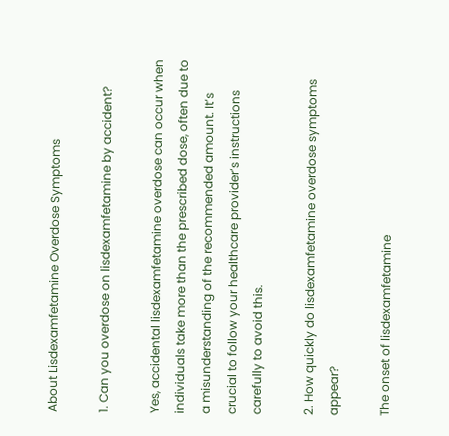About Lisdexamfetamine Overdose Symptoms

1. Can you overdose on lisdexamfetamine by accident?

Yes, accidental lisdexamfetamine overdose can occur when individuals take more than the prescribed dose, often due to a misunderstanding of the recommended amount. It’s crucial to follow your healthcare provider’s instructions carefully to avoid this.

2. How quickly do lisdexamfetamine overdose symptoms appear?

The onset of lisdexamfetamine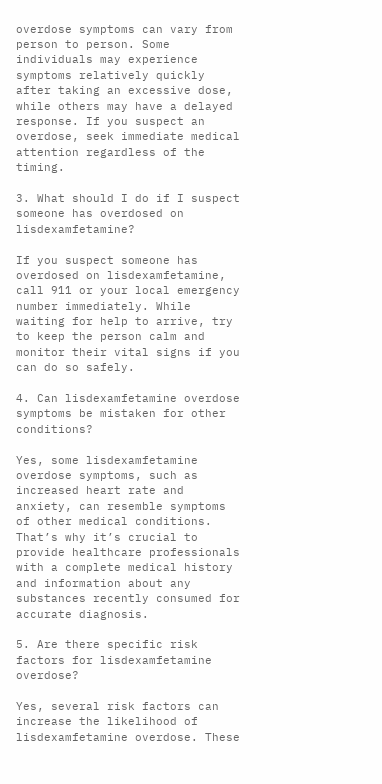overdose symptoms can vary from person to person. Some individuals may experience symptoms relatively quickly after taking an excessive dose, while others may have a delayed response. If you suspect an overdose, seek immediate medical attention regardless of the timing.

3. What should I do if I suspect someone has overdosed on lisdexamfetamine?

If you suspect someone has overdosed on lisdexamfetamine, call 911 or your local emergency number immediately. While waiting for help to arrive, try to keep the person calm and monitor their vital signs if you can do so safely.

4. Can lisdexamfetamine overdose symptoms be mistaken for other conditions?

Yes, some lisdexamfetamine overdose symptoms, such as increased heart rate and anxiety, can resemble symptoms of other medical conditions. That’s why it’s crucial to provide healthcare professionals with a complete medical history and information about any substances recently consumed for accurate diagnosis.

5. Are there specific risk factors for lisdexamfetamine overdose?

Yes, several risk factors can increase the likelihood of lisdexamfetamine overdose. These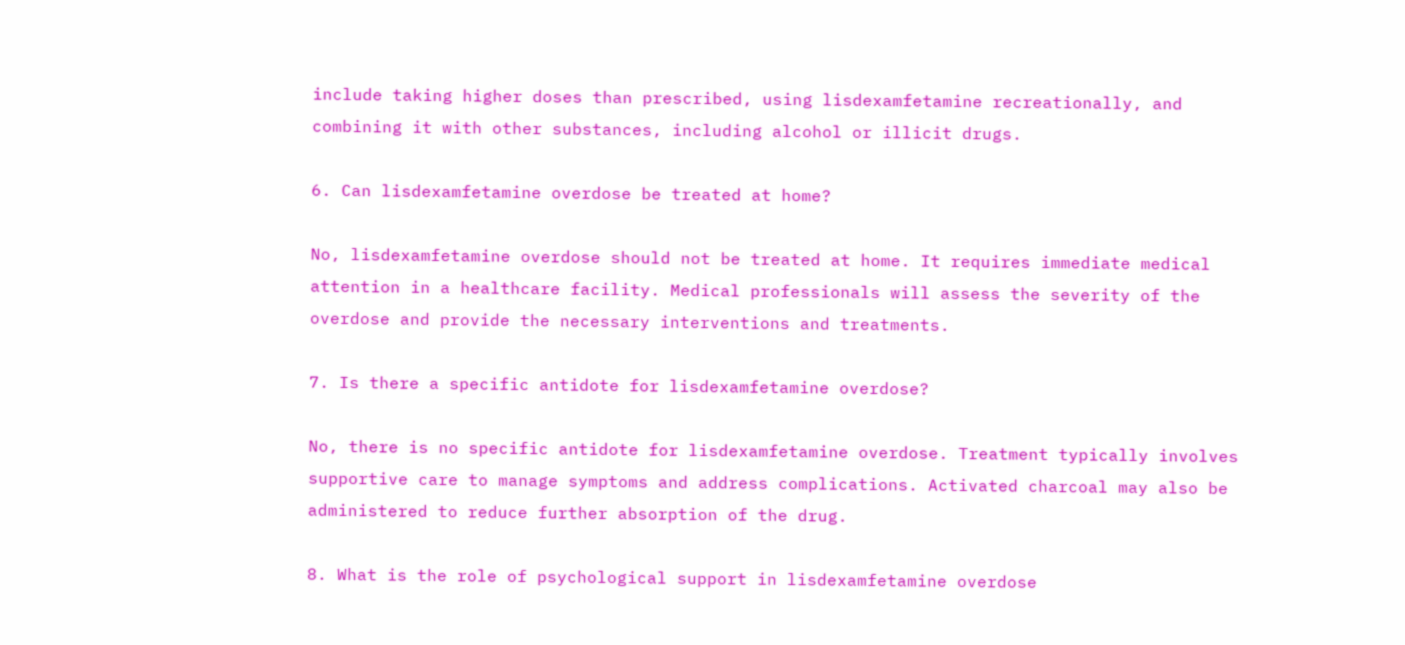include taking higher doses than prescribed, using lisdexamfetamine recreationally, and combining it with other substances, including alcohol or illicit drugs.

6. Can lisdexamfetamine overdose be treated at home?

No, lisdexamfetamine overdose should not be treated at home. It requires immediate medical attention in a healthcare facility. Medical professionals will assess the severity of the overdose and provide the necessary interventions and treatments.

7. Is there a specific antidote for lisdexamfetamine overdose?

No, there is no specific antidote for lisdexamfetamine overdose. Treatment typically involves supportive care to manage symptoms and address complications. Activated charcoal may also be administered to reduce further absorption of the drug.

8. What is the role of psychological support in lisdexamfetamine overdose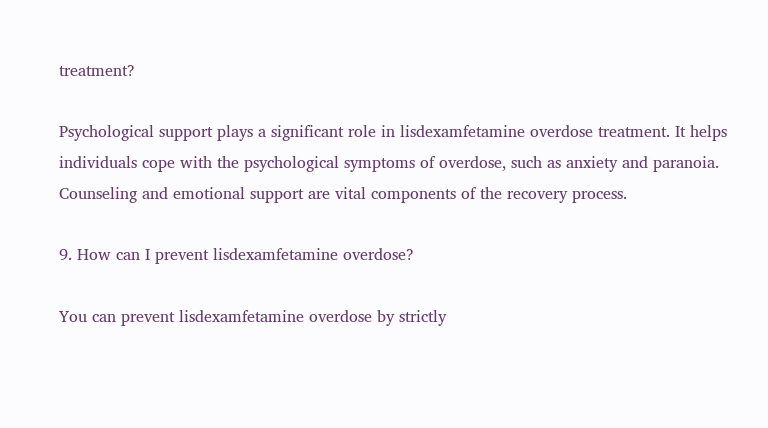treatment?

Psychological support plays a significant role in lisdexamfetamine overdose treatment. It helps individuals cope with the psychological symptoms of overdose, such as anxiety and paranoia. Counseling and emotional support are vital components of the recovery process.

9. How can I prevent lisdexamfetamine overdose?

You can prevent lisdexamfetamine overdose by strictly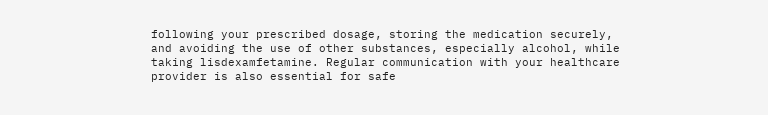following your prescribed dosage, storing the medication securely, and avoiding the use of other substances, especially alcohol, while taking lisdexamfetamine. Regular communication with your healthcare provider is also essential for safe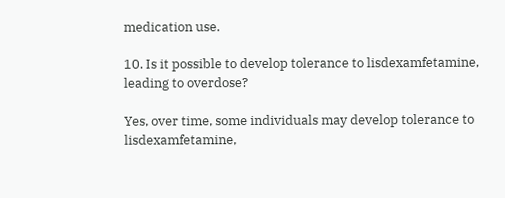medication use.

10. Is it possible to develop tolerance to lisdexamfetamine, leading to overdose?

Yes, over time, some individuals may develop tolerance to lisdexamfetamine,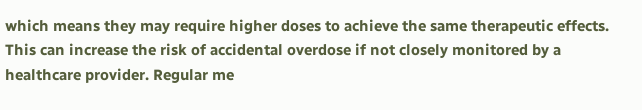which means they may require higher doses to achieve the same therapeutic effects. This can increase the risk of accidental overdose if not closely monitored by a healthcare provider. Regular me